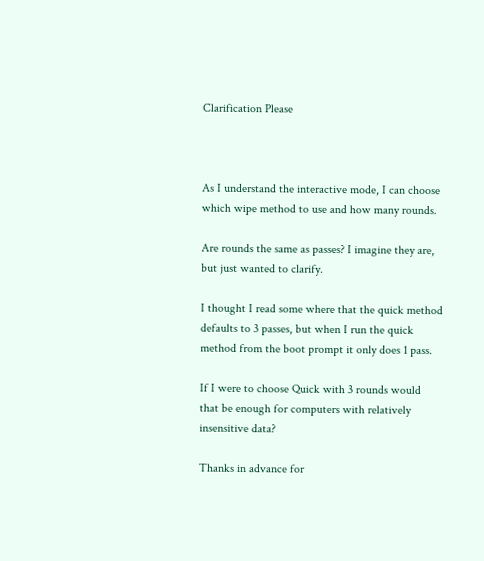Clarification Please



As I understand the interactive mode, I can choose which wipe method to use and how many rounds.

Are rounds the same as passes? I imagine they are, but just wanted to clarify.

I thought I read some where that the quick method defaults to 3 passes, but when I run the quick method from the boot prompt it only does 1 pass.

If I were to choose Quick with 3 rounds would that be enough for computers with relatively insensitive data?

Thanks in advance for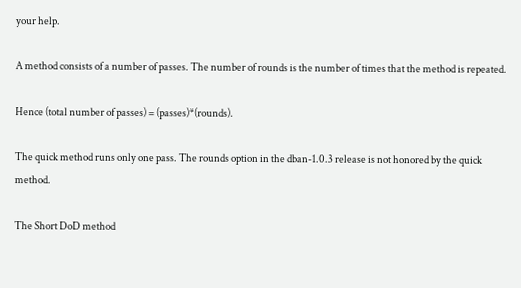your help.

A method consists of a number of passes. The number of rounds is the number of times that the method is repeated.

Hence (total number of passes) = (passes)*(rounds).

The quick method runs only one pass. The rounds option in the dban-1.0.3 release is not honored by the quick method.

The Short DoD method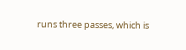runs three passes, which is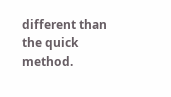different than the quick method.